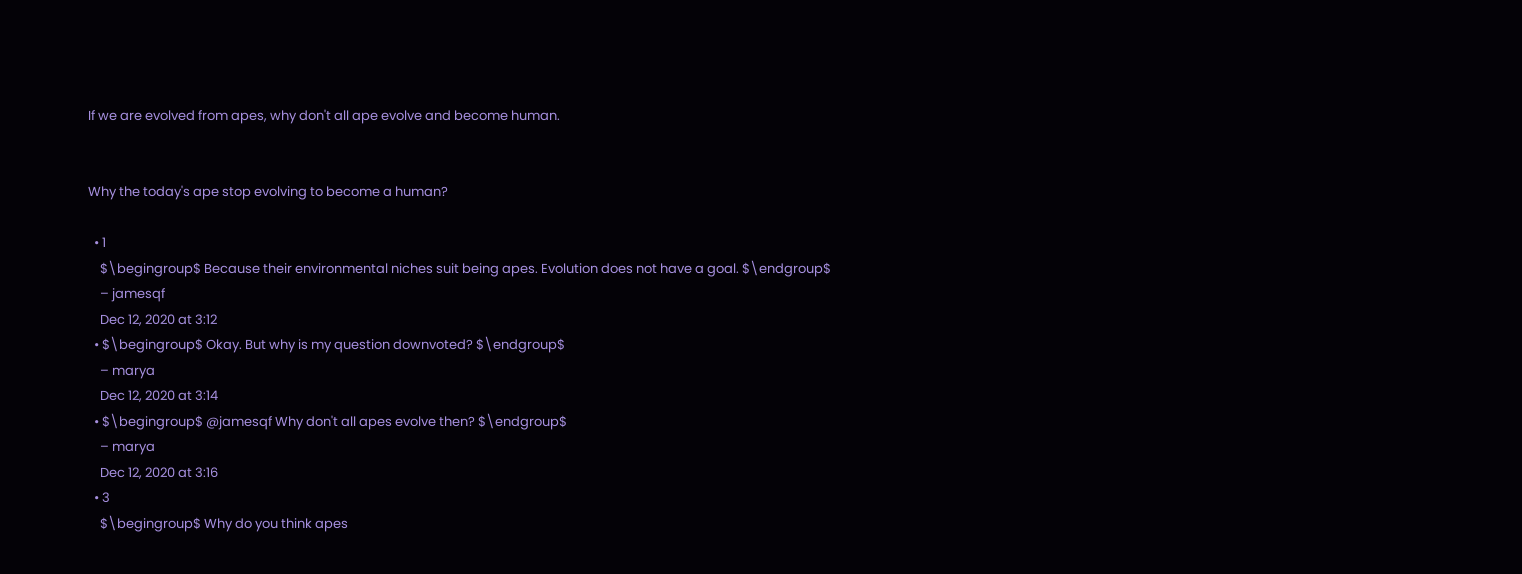If we are evolved from apes, why don't all ape evolve and become human.


Why the today's ape stop evolving to become a human?

  • 1
    $\begingroup$ Because their environmental niches suit being apes. Evolution does not have a goal. $\endgroup$
    – jamesqf
    Dec 12, 2020 at 3:12
  • $\begingroup$ Okay. But why is my question downvoted? $\endgroup$
    – marya
    Dec 12, 2020 at 3:14
  • $\begingroup$ @jamesqf Why don't all apes evolve then? $\endgroup$
    – marya
    Dec 12, 2020 at 3:16
  • 3
    $\begingroup$ Why do you think apes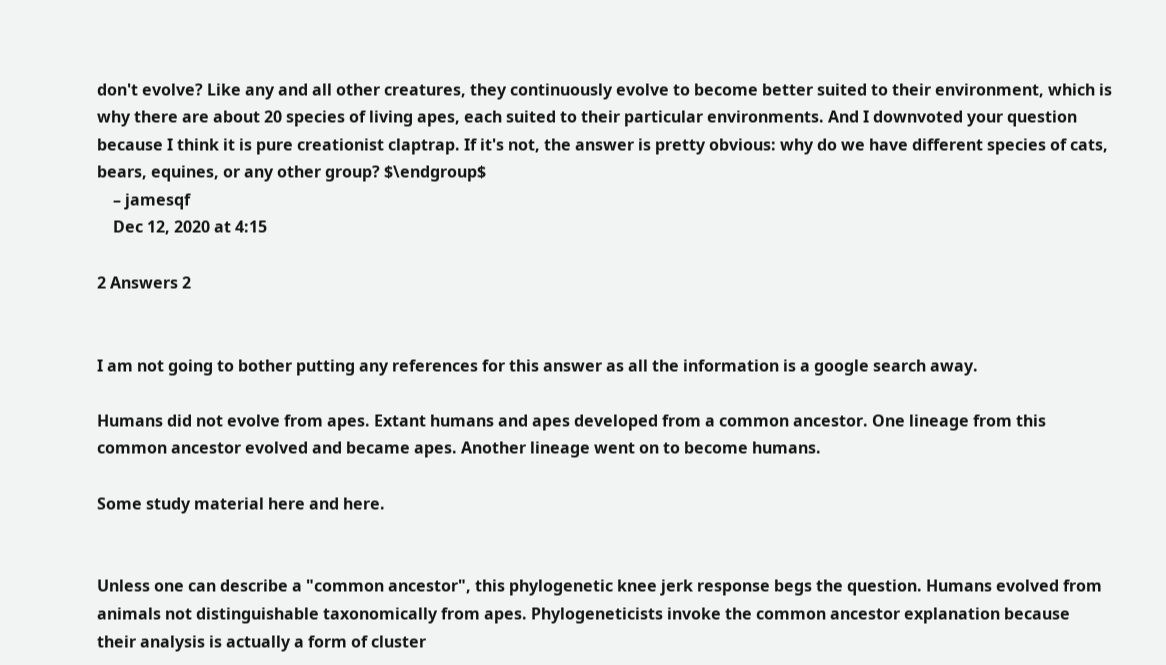don't evolve? Like any and all other creatures, they continuously evolve to become better suited to their environment, which is why there are about 20 species of living apes, each suited to their particular environments. And I downvoted your question because I think it is pure creationist claptrap. If it's not, the answer is pretty obvious: why do we have different species of cats, bears, equines, or any other group? $\endgroup$
    – jamesqf
    Dec 12, 2020 at 4:15

2 Answers 2


I am not going to bother putting any references for this answer as all the information is a google search away.

Humans did not evolve from apes. Extant humans and apes developed from a common ancestor. One lineage from this common ancestor evolved and became apes. Another lineage went on to become humans.

Some study material here and here.


Unless one can describe a "common ancestor", this phylogenetic knee jerk response begs the question. Humans evolved from animals not distinguishable taxonomically from apes. Phylogeneticists invoke the common ancestor explanation because their analysis is actually a form of cluster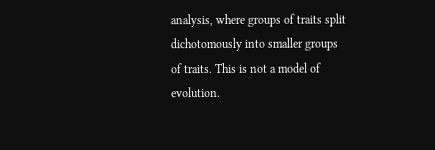analysis, where groups of traits split dichotomously into smaller groups of traits. This is not a model of evolution.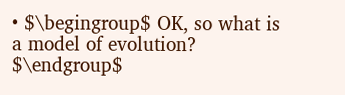• $\begingroup$ OK, so what is a model of evolution? $\endgroup$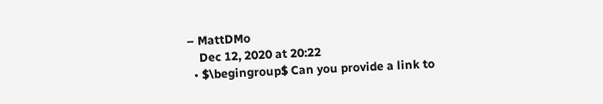– MattDMo
    Dec 12, 2020 at 20:22
  • $\begingroup$ Can you provide a link to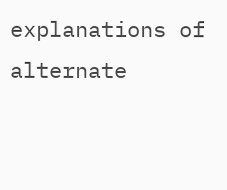explanations of alternate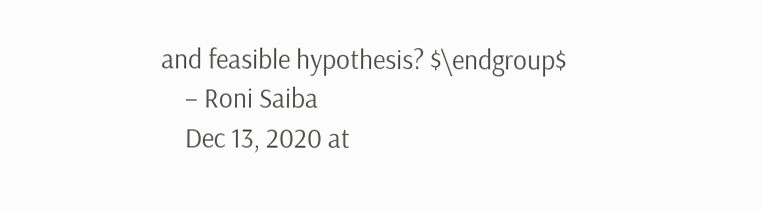and feasible hypothesis? $\endgroup$
    – Roni Saiba
    Dec 13, 2020 at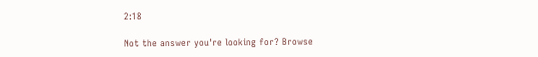2:18

Not the answer you're looking for? Browse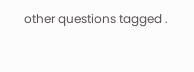other questions tagged .